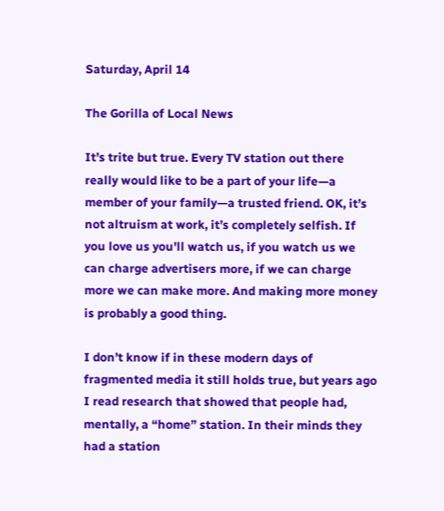Saturday, April 14

The Gorilla of Local News

It’s trite but true. Every TV station out there really would like to be a part of your life—a member of your family—a trusted friend. OK, it’s not altruism at work, it’s completely selfish. If you love us you'll watch us, if you watch us we can charge advertisers more, if we can charge more we can make more. And making more money is probably a good thing.

I don’t know if in these modern days of fragmented media it still holds true, but years ago I read research that showed that people had, mentally, a “home” station. In their minds they had a station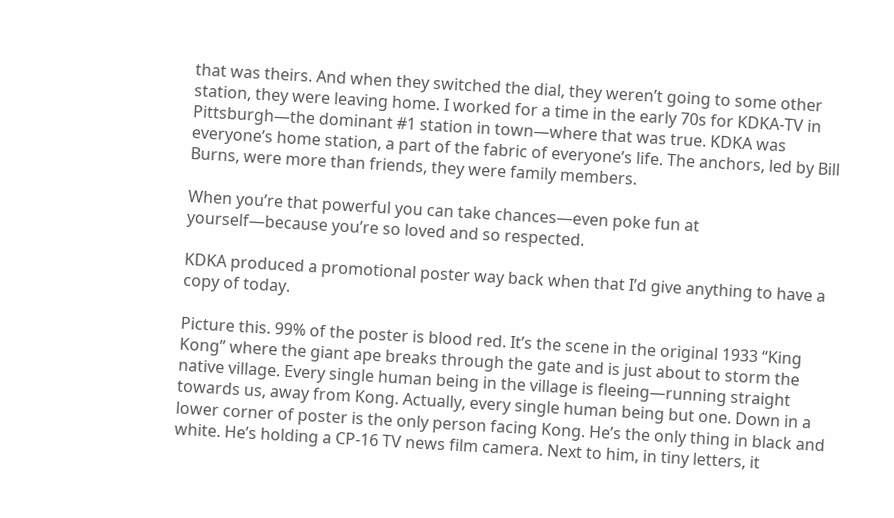that was theirs. And when they switched the dial, they weren’t going to some other station, they were leaving home. I worked for a time in the early 70s for KDKA-TV in Pittsburgh—the dominant #1 station in town—where that was true. KDKA was everyone’s home station, a part of the fabric of everyone’s life. The anchors, led by Bill Burns, were more than friends, they were family members.

When you’re that powerful you can take chances—even poke fun at yourself—because you’re so loved and so respected.

KDKA produced a promotional poster way back when that I’d give anything to have a copy of today.

Picture this. 99% of the poster is blood red. It’s the scene in the original 1933 “King Kong” where the giant ape breaks through the gate and is just about to storm the native village. Every single human being in the village is fleeing—running straight towards us, away from Kong. Actually, every single human being but one. Down in a lower corner of poster is the only person facing Kong. He’s the only thing in black and white. He’s holding a CP-16 TV news film camera. Next to him, in tiny letters, it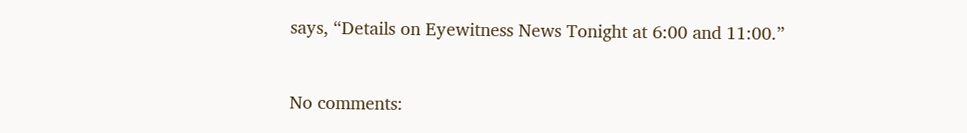says, “Details on Eyewitness News Tonight at 6:00 and 11:00.”


No comments: